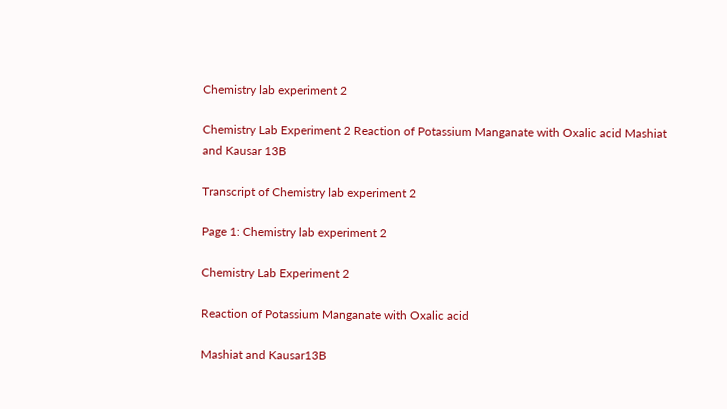Chemistry lab experiment 2

Chemistry Lab Experiment 2 Reaction of Potassium Manganate with Oxalic acid Mashiat and Kausar 13B

Transcript of Chemistry lab experiment 2

Page 1: Chemistry lab experiment 2

Chemistry Lab Experiment 2

Reaction of Potassium Manganate with Oxalic acid

Mashiat and Kausar13B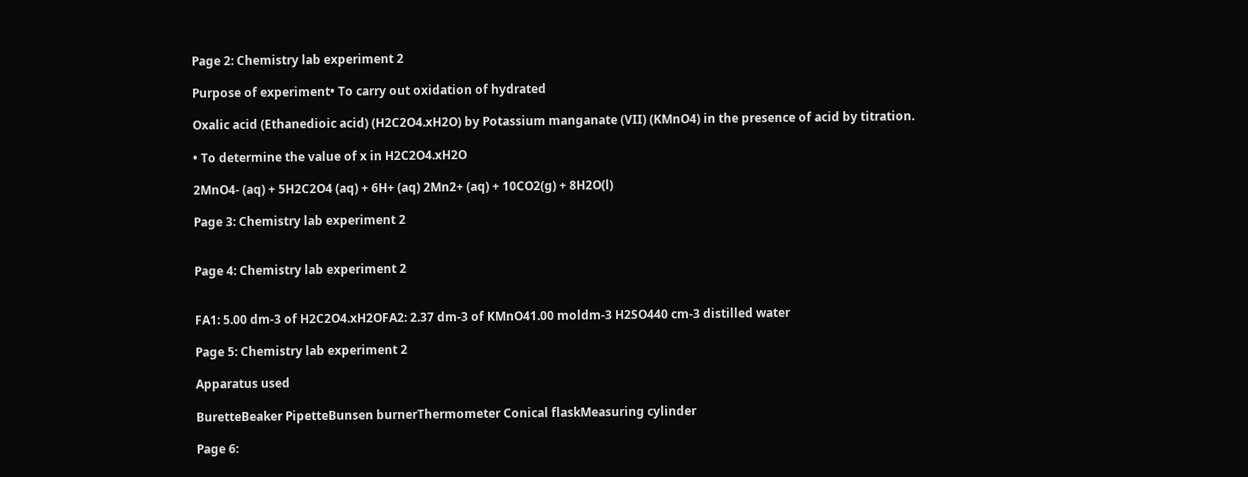Page 2: Chemistry lab experiment 2

Purpose of experiment• To carry out oxidation of hydrated

Oxalic acid (Ethanedioic acid) (H2C2O4.xH2O) by Potassium manganate (VII) (KMnO4) in the presence of acid by titration.

• To determine the value of x in H2C2O4.xH2O

2MnO4- (aq) + 5H2C2O4 (aq) + 6H+ (aq) 2Mn2+ (aq) + 10CO2(g) + 8H2O(l)

Page 3: Chemistry lab experiment 2


Page 4: Chemistry lab experiment 2


FA1: 5.00 dm-3 of H2C2O4.xH2OFA2: 2.37 dm-3 of KMnO41.00 moldm-3 H2SO440 cm-3 distilled water

Page 5: Chemistry lab experiment 2

Apparatus used

BuretteBeaker PipetteBunsen burnerThermometer Conical flaskMeasuring cylinder

Page 6: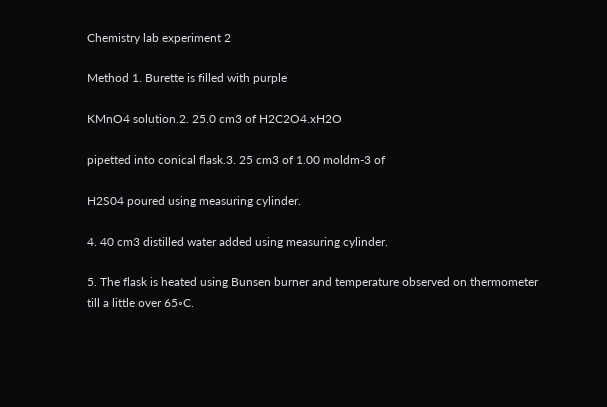Chemistry lab experiment 2

Method 1. Burette is filled with purple

KMnO4 solution.2. 25.0 cm3 of H2C2O4.xH2O

pipetted into conical flask.3. 25 cm3 of 1.00 moldm-3 of

H2S04 poured using measuring cylinder.

4. 40 cm3 distilled water added using measuring cylinder.

5. The flask is heated using Bunsen burner and temperature observed on thermometer till a little over 65◦C.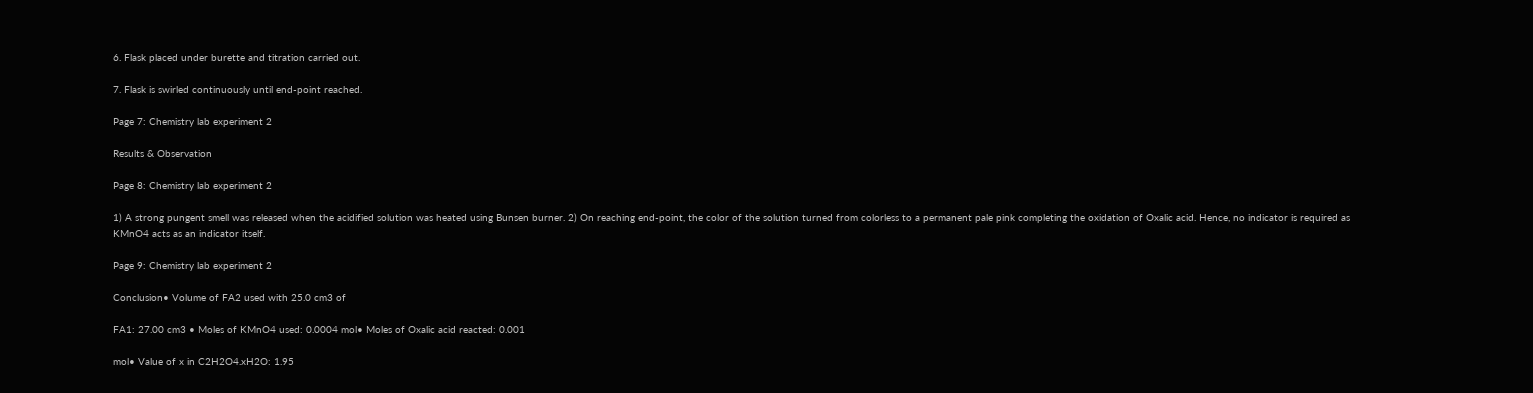6. Flask placed under burette and titration carried out.

7. Flask is swirled continuously until end-point reached.

Page 7: Chemistry lab experiment 2

Results & Observation

Page 8: Chemistry lab experiment 2

1) A strong pungent smell was released when the acidified solution was heated using Bunsen burner. 2) On reaching end-point, the color of the solution turned from colorless to a permanent pale pink completing the oxidation of Oxalic acid. Hence, no indicator is required as KMnO4 acts as an indicator itself.

Page 9: Chemistry lab experiment 2

Conclusion• Volume of FA2 used with 25.0 cm3 of

FA1: 27.00 cm3 • Moles of KMnO4 used: 0.0004 mol• Moles of Oxalic acid reacted: 0.001

mol• Value of x in C2H2O4.xH2O: 1.95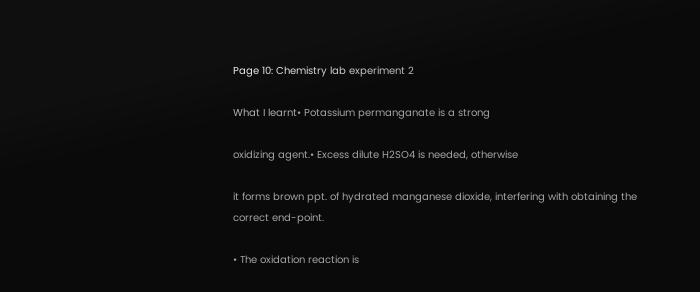Page 10: Chemistry lab experiment 2

What I learnt• Potassium permanganate is a strong

oxidizing agent.• Excess dilute H2SO4 is needed, otherwise

it forms brown ppt. of hydrated manganese dioxide, interfering with obtaining the correct end-point.

• The oxidation reaction is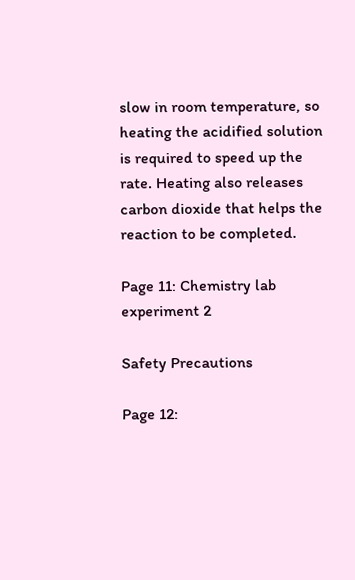slow in room temperature, so heating the acidified solution is required to speed up the rate. Heating also releases carbon dioxide that helps the reaction to be completed.

Page 11: Chemistry lab experiment 2

Safety Precautions

Page 12: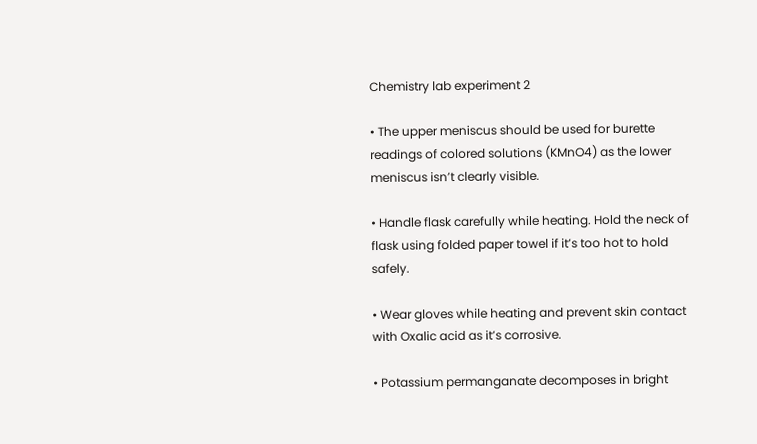Chemistry lab experiment 2

• The upper meniscus should be used for burette readings of colored solutions (KMnO4) as the lower meniscus isn’t clearly visible.

• Handle flask carefully while heating. Hold the neck of flask using folded paper towel if it’s too hot to hold safely.

• Wear gloves while heating and prevent skin contact with Oxalic acid as it’s corrosive.

• Potassium permanganate decomposes in bright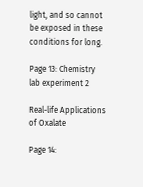light, and so cannot be exposed in these conditions for long.

Page 13: Chemistry lab experiment 2

Real-life Applications of Oxalate

Page 14: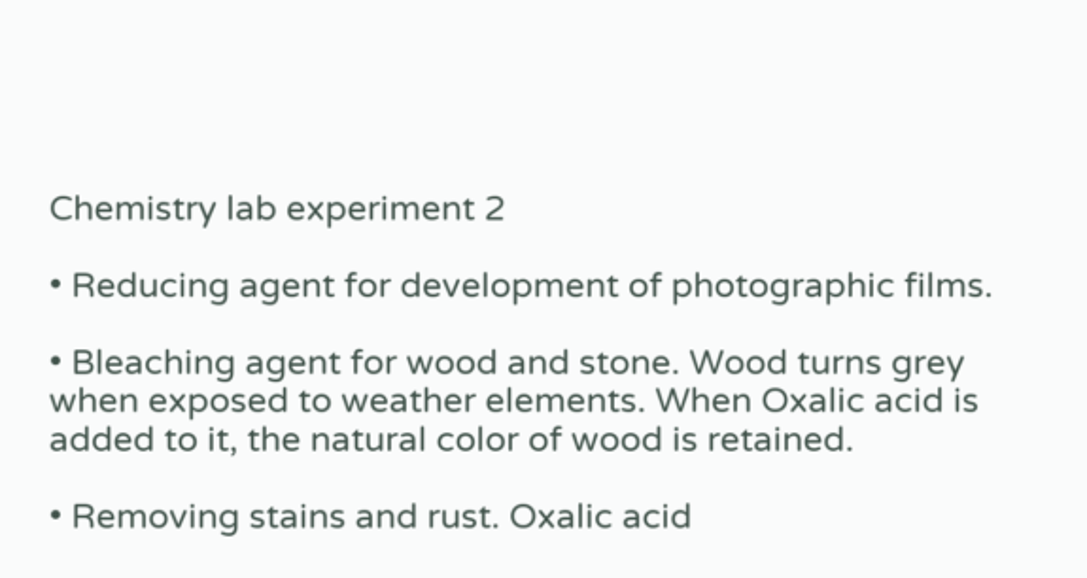Chemistry lab experiment 2

• Reducing agent for development of photographic films.

• Bleaching agent for wood and stone. Wood turns grey when exposed to weather elements. When Oxalic acid is added to it, the natural color of wood is retained.

• Removing stains and rust. Oxalic acid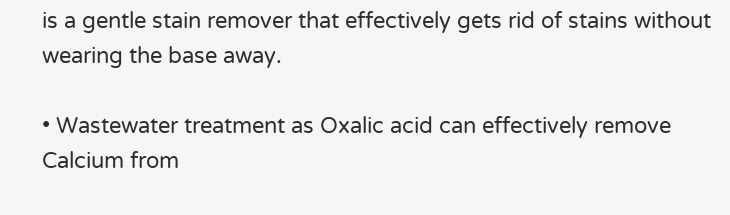is a gentle stain remover that effectively gets rid of stains without wearing the base away.

• Wastewater treatment as Oxalic acid can effectively remove Calcium from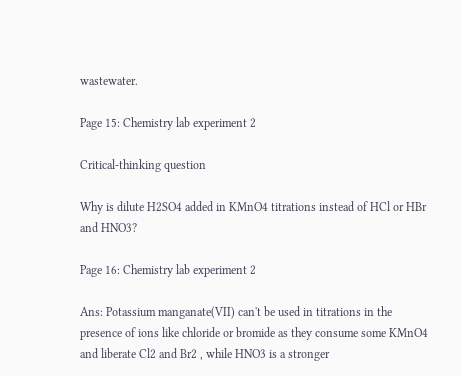wastewater.

Page 15: Chemistry lab experiment 2

Critical-thinking question

Why is dilute H2SO4 added in KMnO4 titrations instead of HCl or HBr and HNO3?

Page 16: Chemistry lab experiment 2

Ans: Potassium manganate(VII) can't be used in titrations in the presence of ions like chloride or bromide as they consume some KMnO4 and liberate Cl2 and Br2 , while HNO3 is a stronger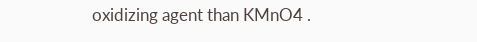oxidizing agent than KMnO4 .